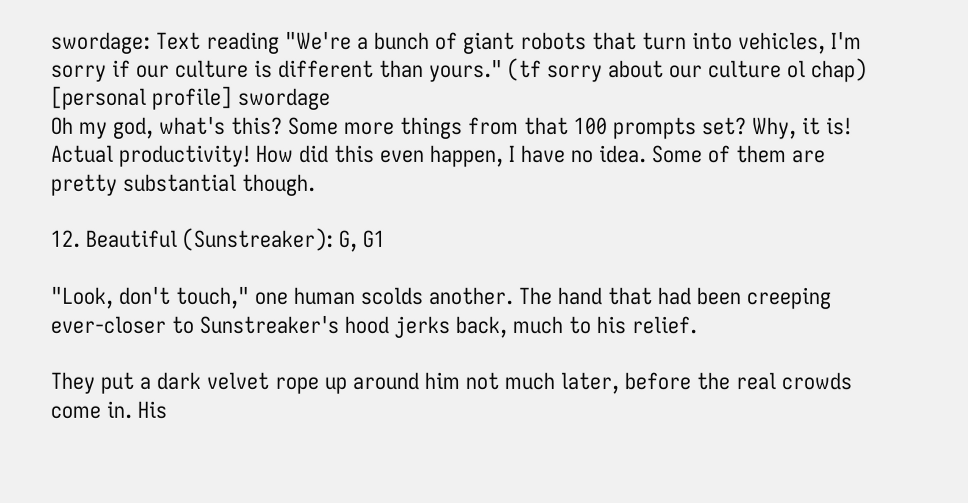swordage: Text reading "We're a bunch of giant robots that turn into vehicles, I'm sorry if our culture is different than yours." (tf sorry about our culture ol chap)
[personal profile] swordage
Oh my god, what's this? Some more things from that 100 prompts set? Why, it is! Actual productivity! How did this even happen, I have no idea. Some of them are pretty substantial though.

12. Beautiful (Sunstreaker): G, G1

"Look, don't touch," one human scolds another. The hand that had been creeping ever-closer to Sunstreaker's hood jerks back, much to his relief.

They put a dark velvet rope up around him not much later, before the real crowds come in. His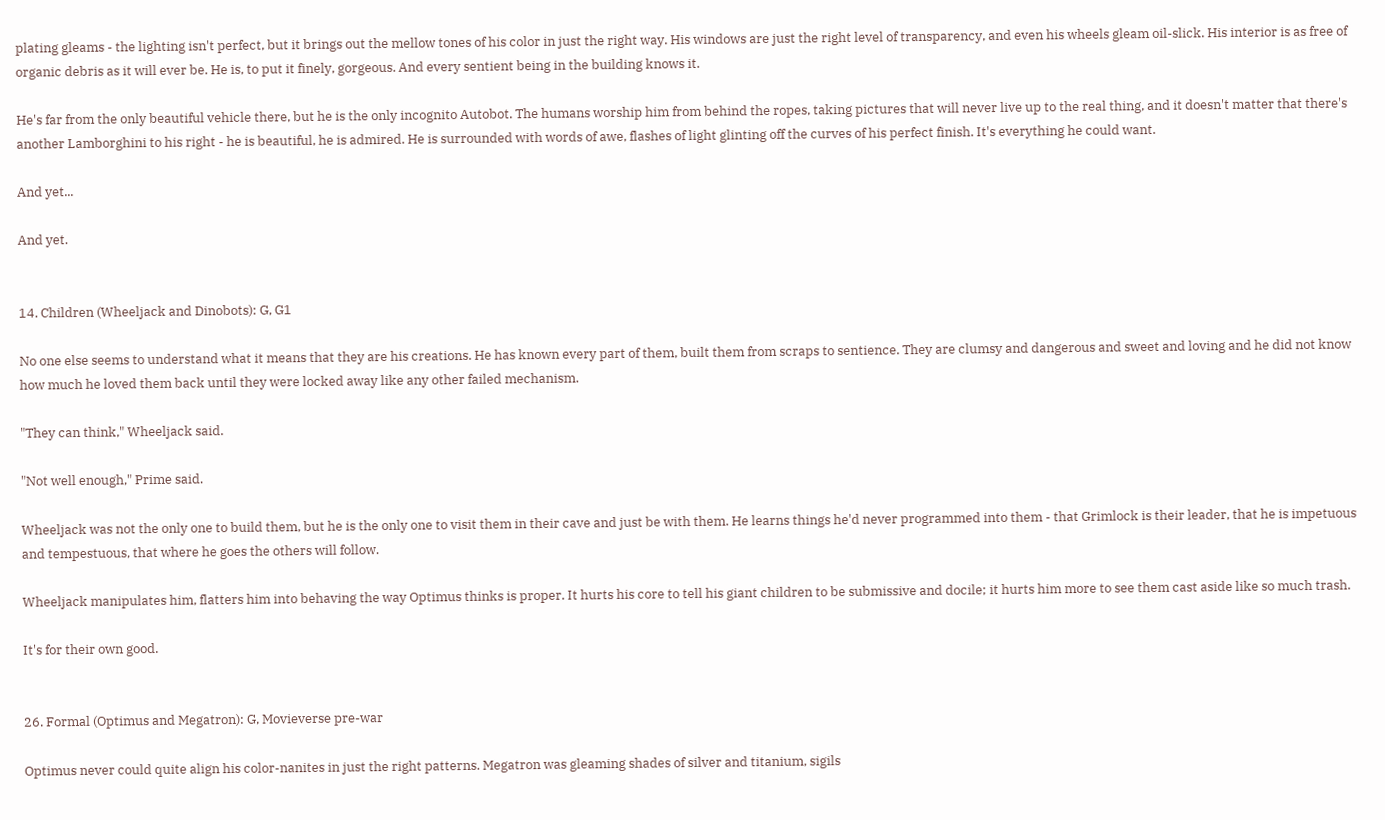plating gleams - the lighting isn't perfect, but it brings out the mellow tones of his color in just the right way. His windows are just the right level of transparency, and even his wheels gleam oil-slick. His interior is as free of organic debris as it will ever be. He is, to put it finely, gorgeous. And every sentient being in the building knows it.

He's far from the only beautiful vehicle there, but he is the only incognito Autobot. The humans worship him from behind the ropes, taking pictures that will never live up to the real thing, and it doesn't matter that there's another Lamborghini to his right - he is beautiful, he is admired. He is surrounded with words of awe, flashes of light glinting off the curves of his perfect finish. It's everything he could want.

And yet...

And yet.


14. Children (Wheeljack and Dinobots): G, G1

No one else seems to understand what it means that they are his creations. He has known every part of them, built them from scraps to sentience. They are clumsy and dangerous and sweet and loving and he did not know how much he loved them back until they were locked away like any other failed mechanism.

"They can think," Wheeljack said.

"Not well enough," Prime said.

Wheeljack was not the only one to build them, but he is the only one to visit them in their cave and just be with them. He learns things he'd never programmed into them - that Grimlock is their leader, that he is impetuous and tempestuous, that where he goes the others will follow.

Wheeljack manipulates him, flatters him into behaving the way Optimus thinks is proper. It hurts his core to tell his giant children to be submissive and docile; it hurts him more to see them cast aside like so much trash.

It's for their own good.


26. Formal (Optimus and Megatron): G, Movieverse pre-war

Optimus never could quite align his color-nanites in just the right patterns. Megatron was gleaming shades of silver and titanium, sigils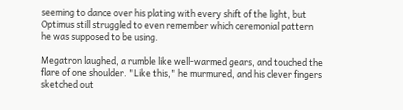seeming to dance over his plating with every shift of the light, but Optimus still struggled to even remember which ceremonial pattern he was supposed to be using.

Megatron laughed, a rumble like well-warmed gears, and touched the flare of one shoulder. "Like this," he murmured, and his clever fingers sketched out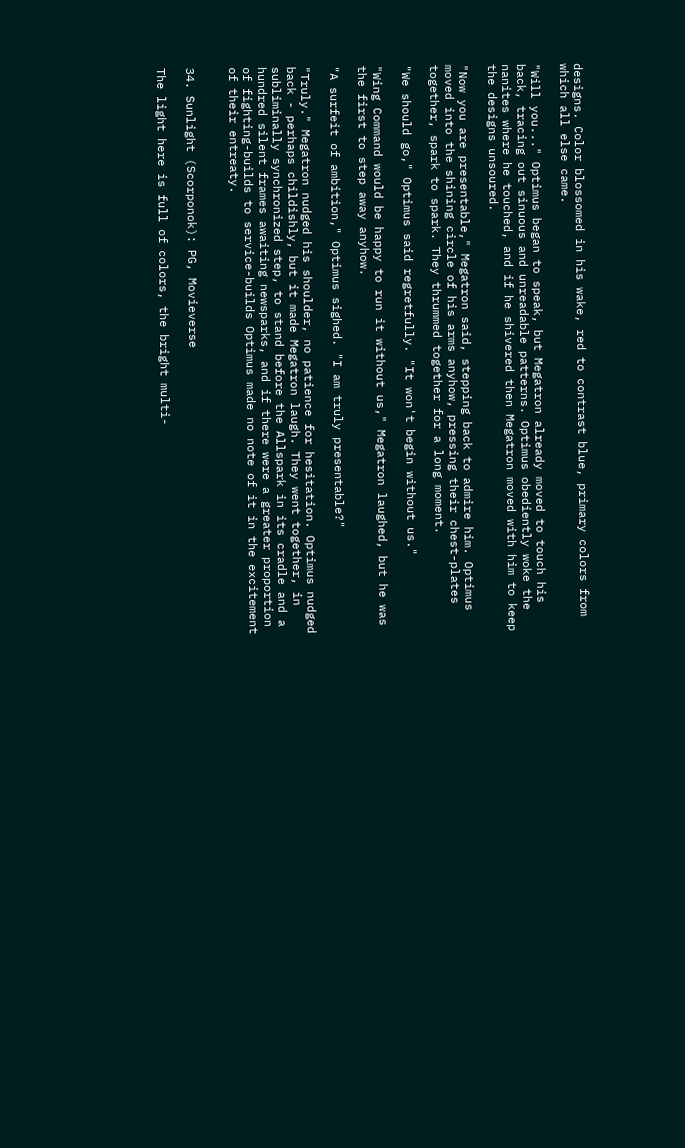designs. Color blossomed in his wake, red to contrast blue, primary colors from which all else came.

"Will you..." Optimus began to speak, but Megatron already moved to touch his back, tracing out sinuous and unreadable patterns. Optimus obediently woke the nanites where he touched, and if he shivered then Megatron moved with him to keep the designs unsoured.

"Now you are presentable," Megatron said, stepping back to admire him. Optimus moved into the shining circle of his arms anyhow, pressing their chest-plates together, spark to spark. They thrummed together for a long moment.

"We should go," Optimus said regretfully. "It won't begin without us."

"Wing Command would be happy to run it without us," Megatron laughed, but he was the first to step away anyhow.

"A surfeit of ambition," Optimus sighed. "I am truly presentable?"

"Truly." Megatron nudged his shoulder, no patience for hesitation. Optimus nudged back - perhaps childishly, but it made Megatron laugh. They went together, in subliminally synchronized step, to stand before the Allspark in its cradle and a hundred silent frames awaiting newsparks, and if there were a greater proportion of fighting-builds to service-builds Optimus made no note of it in the excitement of their entreaty.


34. Sunlight (Scorponok): PG, Movieverse

The light here is full of colors, the bright multi-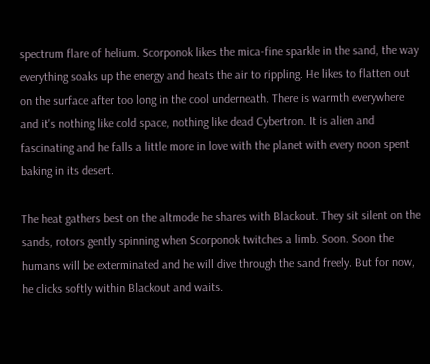spectrum flare of helium. Scorponok likes the mica-fine sparkle in the sand, the way everything soaks up the energy and heats the air to rippling. He likes to flatten out on the surface after too long in the cool underneath. There is warmth everywhere and it's nothing like cold space, nothing like dead Cybertron. It is alien and fascinating and he falls a little more in love with the planet with every noon spent baking in its desert.

The heat gathers best on the altmode he shares with Blackout. They sit silent on the sands, rotors gently spinning when Scorponok twitches a limb. Soon. Soon the humans will be exterminated and he will dive through the sand freely. But for now, he clicks softly within Blackout and waits.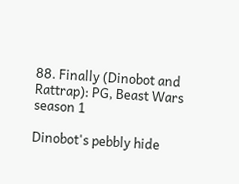88. Finally (Dinobot and Rattrap): PG, Beast Wars season 1

Dinobot's pebbly hide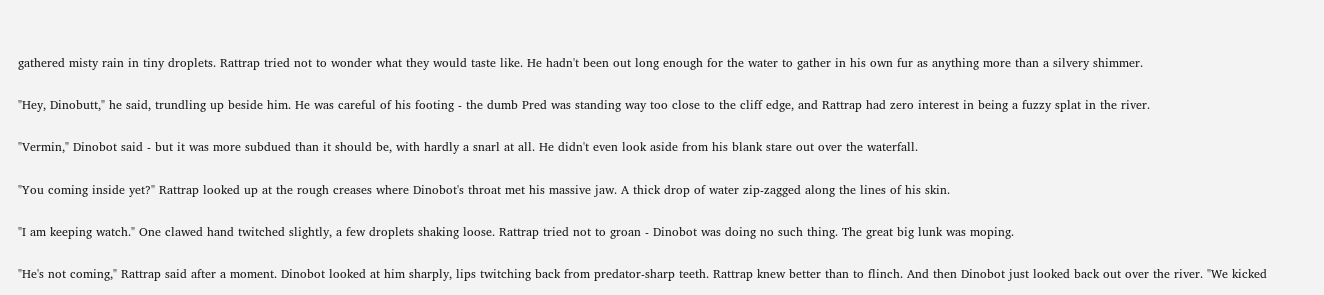gathered misty rain in tiny droplets. Rattrap tried not to wonder what they would taste like. He hadn't been out long enough for the water to gather in his own fur as anything more than a silvery shimmer.

"Hey, Dinobutt," he said, trundling up beside him. He was careful of his footing - the dumb Pred was standing way too close to the cliff edge, and Rattrap had zero interest in being a fuzzy splat in the river.

"Vermin," Dinobot said - but it was more subdued than it should be, with hardly a snarl at all. He didn't even look aside from his blank stare out over the waterfall.

"You coming inside yet?" Rattrap looked up at the rough creases where Dinobot's throat met his massive jaw. A thick drop of water zip-zagged along the lines of his skin.

"I am keeping watch." One clawed hand twitched slightly, a few droplets shaking loose. Rattrap tried not to groan - Dinobot was doing no such thing. The great big lunk was moping.

"He's not coming," Rattrap said after a moment. Dinobot looked at him sharply, lips twitching back from predator-sharp teeth. Rattrap knew better than to flinch. And then Dinobot just looked back out over the river. "We kicked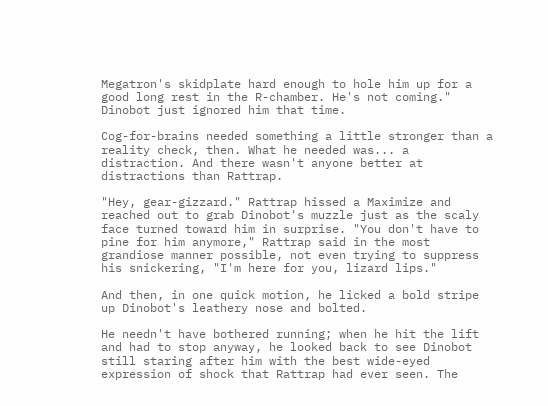Megatron's skidplate hard enough to hole him up for a good long rest in the R-chamber. He's not coming." Dinobot just ignored him that time.

Cog-for-brains needed something a little stronger than a reality check, then. What he needed was... a distraction. And there wasn't anyone better at distractions than Rattrap.

"Hey, gear-gizzard." Rattrap hissed a Maximize and reached out to grab Dinobot's muzzle just as the scaly face turned toward him in surprise. "You don't have to pine for him anymore," Rattrap said in the most grandiose manner possible, not even trying to suppress his snickering, "I'm here for you, lizard lips."

And then, in one quick motion, he licked a bold stripe up Dinobot's leathery nose and bolted.

He needn't have bothered running; when he hit the lift and had to stop anyway, he looked back to see Dinobot still staring after him with the best wide-eyed expression of shock that Rattrap had ever seen. The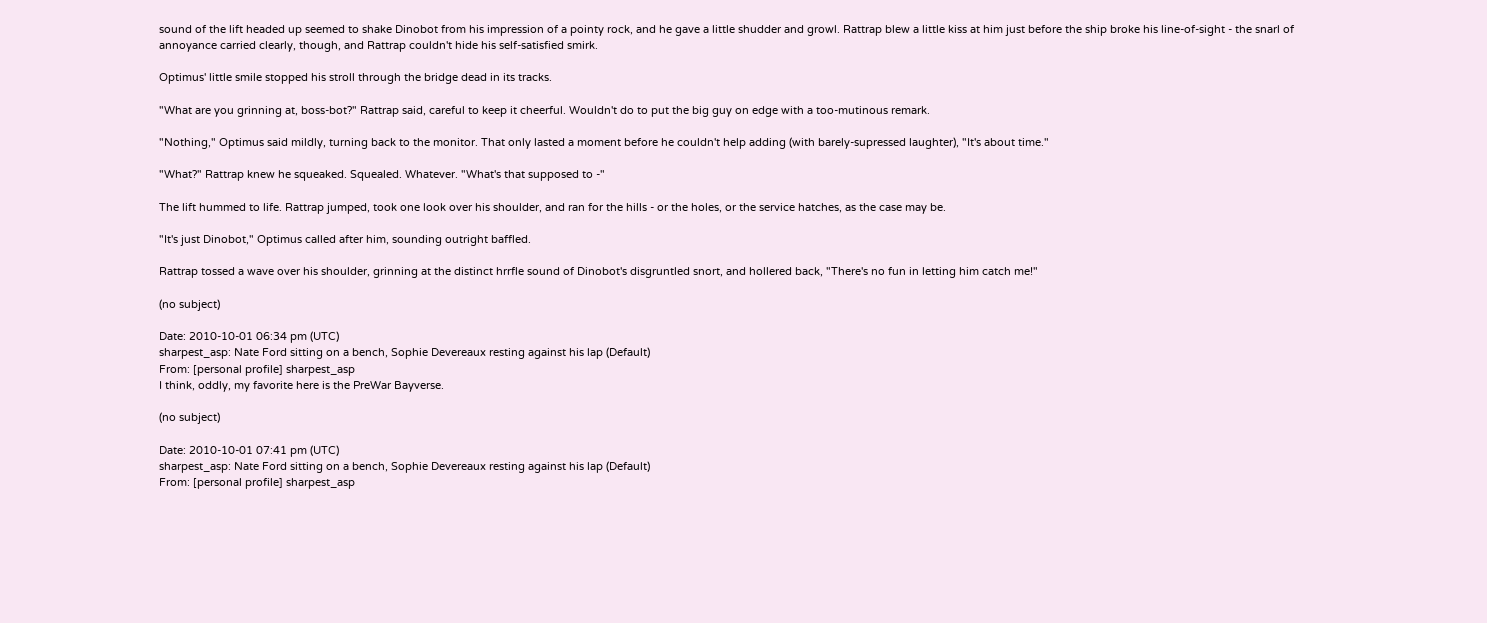sound of the lift headed up seemed to shake Dinobot from his impression of a pointy rock, and he gave a little shudder and growl. Rattrap blew a little kiss at him just before the ship broke his line-of-sight - the snarl of annoyance carried clearly, though, and Rattrap couldn't hide his self-satisfied smirk.

Optimus' little smile stopped his stroll through the bridge dead in its tracks.

"What are you grinning at, boss-bot?" Rattrap said, careful to keep it cheerful. Wouldn't do to put the big guy on edge with a too-mutinous remark.

"Nothing," Optimus said mildly, turning back to the monitor. That only lasted a moment before he couldn't help adding (with barely-supressed laughter), "It's about time."

"What?" Rattrap knew he squeaked. Squealed. Whatever. "What's that supposed to -"

The lift hummed to life. Rattrap jumped, took one look over his shoulder, and ran for the hills - or the holes, or the service hatches, as the case may be.

"It's just Dinobot," Optimus called after him, sounding outright baffled.

Rattrap tossed a wave over his shoulder, grinning at the distinct hrrfle sound of Dinobot's disgruntled snort, and hollered back, "There's no fun in letting him catch me!"

(no subject)

Date: 2010-10-01 06:34 pm (UTC)
sharpest_asp: Nate Ford sitting on a bench, Sophie Devereaux resting against his lap (Default)
From: [personal profile] sharpest_asp
I think, oddly, my favorite here is the PreWar Bayverse.

(no subject)

Date: 2010-10-01 07:41 pm (UTC)
sharpest_asp: Nate Ford sitting on a bench, Sophie Devereaux resting against his lap (Default)
From: [personal profile] sharpest_asp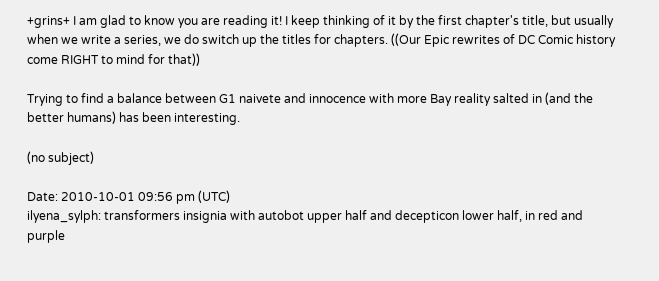+grins+ I am glad to know you are reading it! I keep thinking of it by the first chapter's title, but usually when we write a series, we do switch up the titles for chapters. ((Our Epic rewrites of DC Comic history come RIGHT to mind for that))

Trying to find a balance between G1 naivete and innocence with more Bay reality salted in (and the better humans) has been interesting.

(no subject)

Date: 2010-10-01 09:56 pm (UTC)
ilyena_sylph: transformers insignia with autobot upper half and decepticon lower half, in red and purple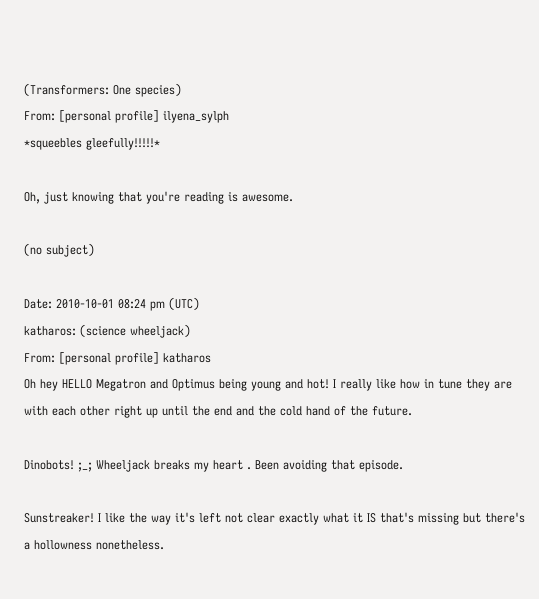(Transformers: One species)
From: [personal profile] ilyena_sylph
*squeebles gleefully!!!!!*

Oh, just knowing that you're reading is awesome.

(no subject)

Date: 2010-10-01 08:24 pm (UTC)
katharos: (science wheeljack)
From: [personal profile] katharos
Oh hey HELLO Megatron and Optimus being young and hot! I really like how in tune they are with each other right up until the end and the cold hand of the future.

Dinobots! ;_; Wheeljack breaks my heart . Been avoiding that episode.

Sunstreaker! I like the way it's left not clear exactly what it IS that's missing but there's a hollowness nonetheless.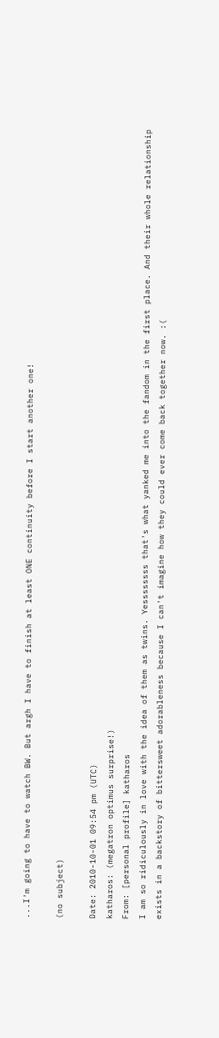...I'm going to have to watch BW. But argh I have to finish at least ONE continuity before I start another one!

(no subject)

Date: 2010-10-01 09:54 pm (UTC)
katharos: (megatron optimus surprise!)
From: [personal profile] katharos
I am so ridiculously in love with the idea of them as twins. Yessssssss that's what yanked me into the fandom in the first place. And their whole relationship exists in a backstory of bittersweet adorableness because I can't imagine how they could ever come back together now. :(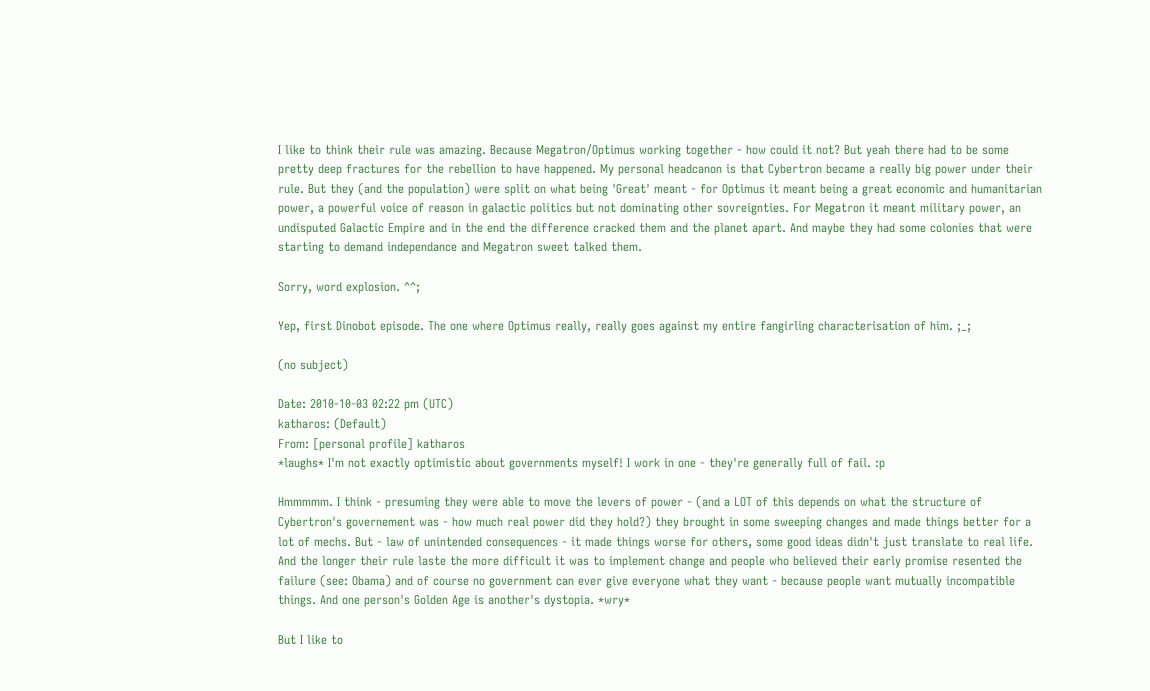I like to think their rule was amazing. Because Megatron/Optimus working together - how could it not? But yeah there had to be some pretty deep fractures for the rebellion to have happened. My personal headcanon is that Cybertron became a really big power under their rule. But they (and the population) were split on what being 'Great' meant - for Optimus it meant being a great economic and humanitarian power, a powerful voice of reason in galactic politics but not dominating other sovreignties. For Megatron it meant military power, an undisputed Galactic Empire and in the end the difference cracked them and the planet apart. And maybe they had some colonies that were starting to demand independance and Megatron sweet talked them.

Sorry, word explosion. ^^;

Yep, first Dinobot episode. The one where Optimus really, really goes against my entire fangirling characterisation of him. ;_;

(no subject)

Date: 2010-10-03 02:22 pm (UTC)
katharos: (Default)
From: [personal profile] katharos
*laughs* I'm not exactly optimistic about governments myself! I work in one - they're generally full of fail. :p

Hmmmmm. I think - presuming they were able to move the levers of power - (and a LOT of this depends on what the structure of Cybertron's governement was - how much real power did they hold?) they brought in some sweeping changes and made things better for a lot of mechs. But - law of unintended consequences - it made things worse for others, some good ideas didn't just translate to real life. And the longer their rule laste the more difficult it was to implement change and people who believed their early promise resented the failure (see: Obama) and of course no government can ever give everyone what they want - because people want mutually incompatible things. And one person's Golden Age is another's dystopia. *wry*

But I like to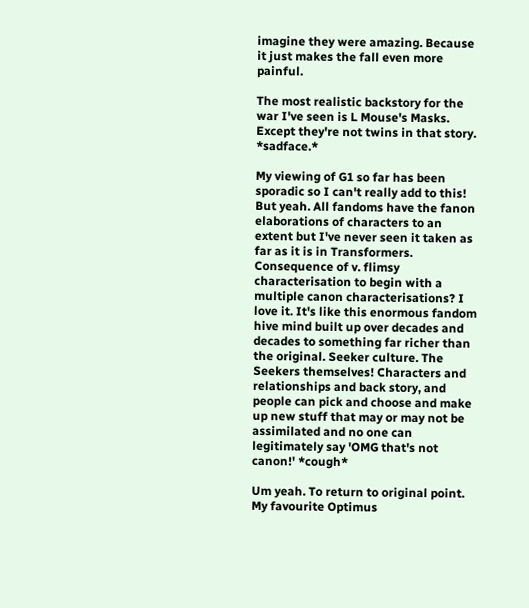imagine they were amazing. Because it just makes the fall even more painful.

The most realistic backstory for the war I've seen is L Mouse's Masks. Except they're not twins in that story. *sadface.*

My viewing of G1 so far has been sporadic so I can't really add to this! But yeah. All fandoms have the fanon elaborations of characters to an extent but I've never seen it taken as far as it is in Transformers. Consequence of v. flimsy characterisation to begin with a multiple canon characterisations? I love it. It's like this enormous fandom hive mind built up over decades and decades to something far richer than the original. Seeker culture. The Seekers themselves! Characters and relationships and back story, and people can pick and choose and make up new stuff that may or may not be assimilated and no one can legitimately say 'OMG that's not canon!' *cough*

Um yeah. To return to original point. My favourite Optimus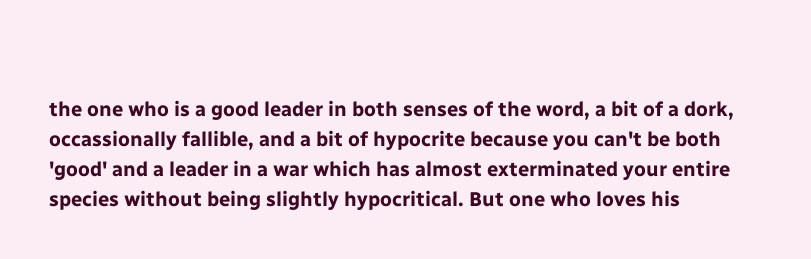the one who is a good leader in both senses of the word, a bit of a dork, occassionally fallible, and a bit of hypocrite because you can't be both 'good' and a leader in a war which has almost exterminated your entire species without being slightly hypocritical. But one who loves his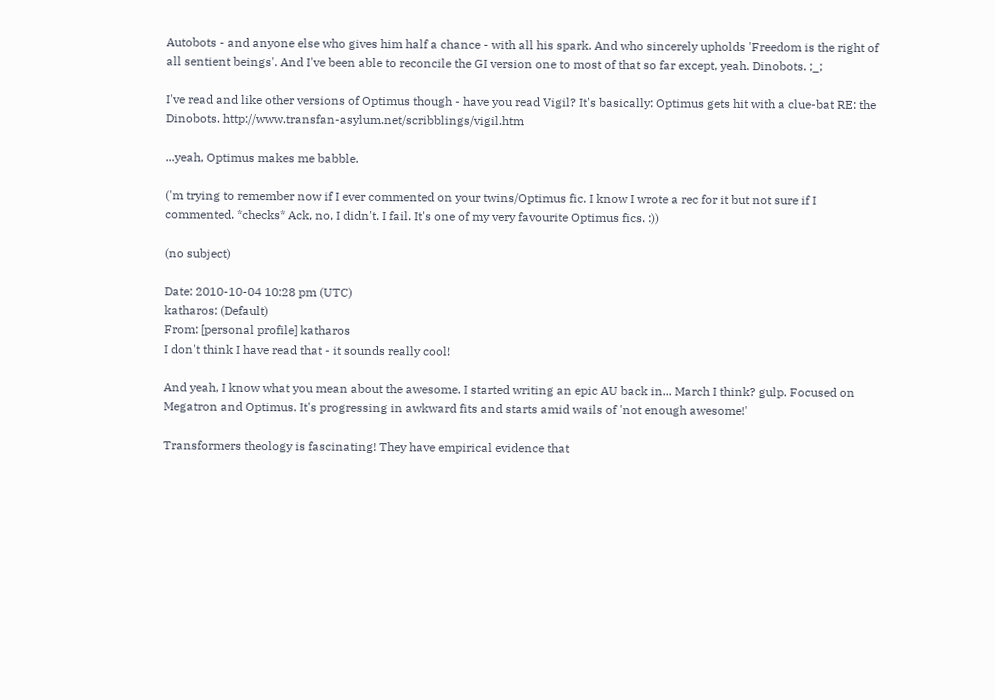Autobots - and anyone else who gives him half a chance - with all his spark. And who sincerely upholds 'Freedom is the right of all sentient beings'. And I've been able to reconcile the GI version one to most of that so far except, yeah. Dinobots. ;_;

I've read and like other versions of Optimus though - have you read Vigil? It's basically: Optimus gets hit with a clue-bat RE: the Dinobots. http://www.transfan-asylum.net/scribblings/vigil.htm

...yeah, Optimus makes me babble.

('m trying to remember now if I ever commented on your twins/Optimus fic. I know I wrote a rec for it but not sure if I commented. *checks* Ack, no, I didn't. I fail. It's one of my very favourite Optimus fics. :))

(no subject)

Date: 2010-10-04 10:28 pm (UTC)
katharos: (Default)
From: [personal profile] katharos
I don't think I have read that - it sounds really cool!

And yeah, I know what you mean about the awesome. I started writing an epic AU back in... March I think? gulp. Focused on Megatron and Optimus. It's progressing in awkward fits and starts amid wails of 'not enough awesome!'

Transformers theology is fascinating! They have empirical evidence that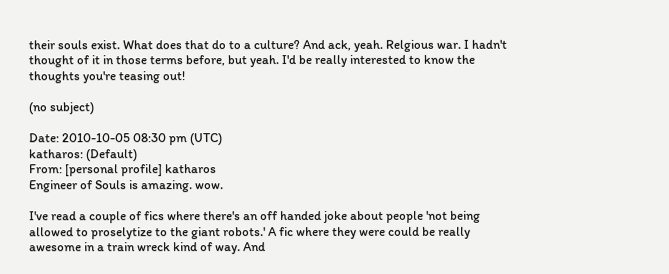their souls exist. What does that do to a culture? And ack, yeah. Relgious war. I hadn't thought of it in those terms before, but yeah. I'd be really interested to know the thoughts you're teasing out!

(no subject)

Date: 2010-10-05 08:30 pm (UTC)
katharos: (Default)
From: [personal profile] katharos
Engineer of Souls is amazing. wow.

I've read a couple of fics where there's an off handed joke about people 'not being allowed to proselytize to the giant robots.' A fic where they were could be really awesome in a train wreck kind of way. And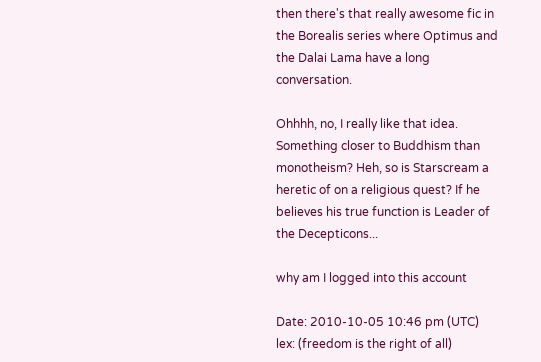then there's that really awesome fic in the Borealis series where Optimus and the Dalai Lama have a long conversation.

Ohhhh, no, I really like that idea. Something closer to Buddhism than monotheism? Heh, so is Starscream a heretic of on a religious quest? If he believes his true function is Leader of the Decepticons...

why am I logged into this account

Date: 2010-10-05 10:46 pm (UTC)
lex: (freedom is the right of all)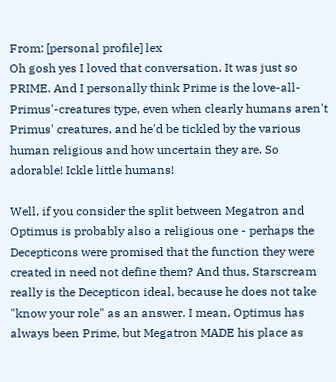From: [personal profile] lex
Oh gosh yes I loved that conversation. It was just so PRIME. And I personally think Prime is the love-all-Primus'-creatures type, even when clearly humans aren't Primus' creatures, and he'd be tickled by the various human religious and how uncertain they are. So adorable! Ickle little humans!

Well, if you consider the split between Megatron and Optimus is probably also a religious one - perhaps the Decepticons were promised that the function they were created in need not define them? And thus, Starscream really is the Decepticon ideal, because he does not take "know your role" as an answer. I mean, Optimus has always been Prime, but Megatron MADE his place as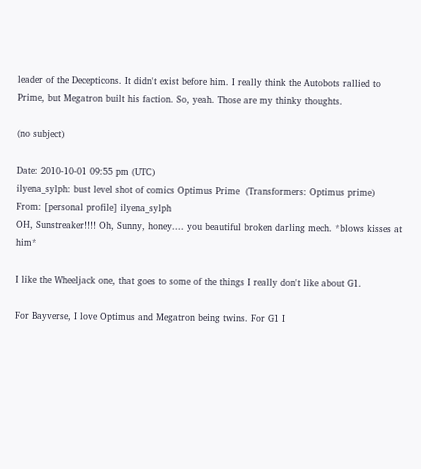leader of the Decepticons. It didn't exist before him. I really think the Autobots rallied to Prime, but Megatron built his faction. So, yeah. Those are my thinky thoughts.

(no subject)

Date: 2010-10-01 09:55 pm (UTC)
ilyena_sylph: bust level shot of comics Optimus Prime  (Transformers: Optimus prime)
From: [personal profile] ilyena_sylph
OH, Sunstreaker!!!! Oh, Sunny, honey.... you beautiful broken darling mech. *blows kisses at him*

I like the Wheeljack one, that goes to some of the things I really don't like about G1.

For Bayverse, I love Optimus and Megatron being twins. For G1 I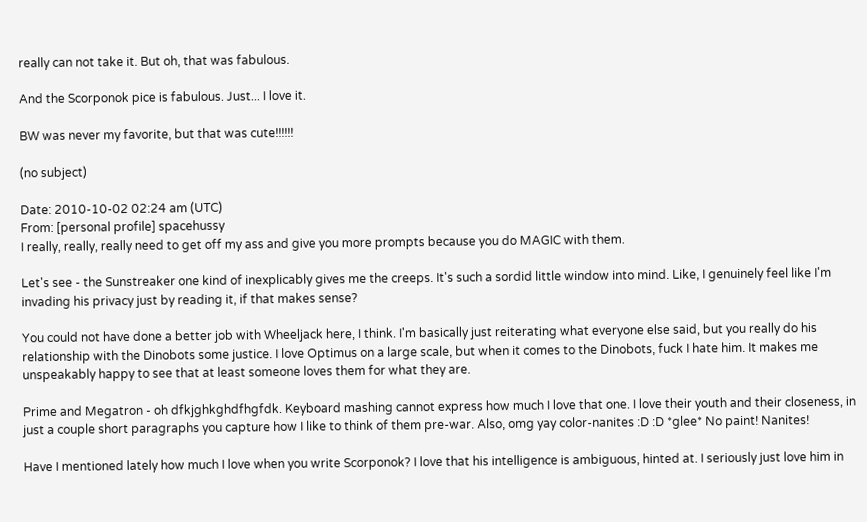really can not take it. But oh, that was fabulous.

And the Scorponok pice is fabulous. Just... I love it.

BW was never my favorite, but that was cute!!!!!!

(no subject)

Date: 2010-10-02 02:24 am (UTC)
From: [personal profile] spacehussy
I really, really, really need to get off my ass and give you more prompts because you do MAGIC with them.

Let's see - the Sunstreaker one kind of inexplicably gives me the creeps. It's such a sordid little window into mind. Like, I genuinely feel like I'm invading his privacy just by reading it, if that makes sense?

You could not have done a better job with Wheeljack here, I think. I'm basically just reiterating what everyone else said, but you really do his relationship with the Dinobots some justice. I love Optimus on a large scale, but when it comes to the Dinobots, fuck I hate him. It makes me unspeakably happy to see that at least someone loves them for what they are.

Prime and Megatron - oh dfkjghkghdfhgfdk. Keyboard mashing cannot express how much I love that one. I love their youth and their closeness, in just a couple short paragraphs you capture how I like to think of them pre-war. Also, omg yay color-nanites :D :D *glee* No paint! Nanites!

Have I mentioned lately how much I love when you write Scorponok? I love that his intelligence is ambiguous, hinted at. I seriously just love him in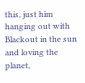this, just him hanging out with Blackout in the sun and loving the planet,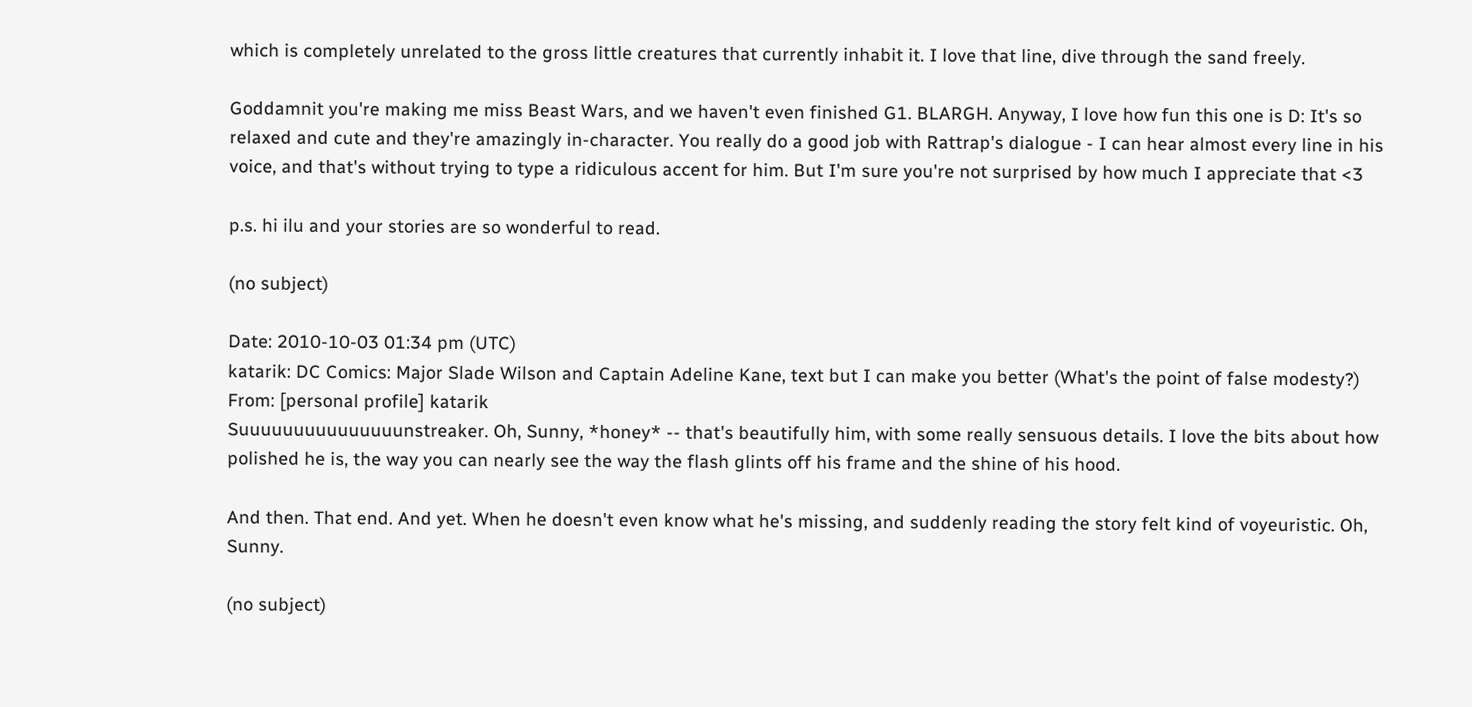which is completely unrelated to the gross little creatures that currently inhabit it. I love that line, dive through the sand freely.

Goddamnit you're making me miss Beast Wars, and we haven't even finished G1. BLARGH. Anyway, I love how fun this one is D: It's so relaxed and cute and they're amazingly in-character. You really do a good job with Rattrap's dialogue - I can hear almost every line in his voice, and that's without trying to type a ridiculous accent for him. But I'm sure you're not surprised by how much I appreciate that <3

p.s. hi ilu and your stories are so wonderful to read.

(no subject)

Date: 2010-10-03 01:34 pm (UTC)
katarik: DC Comics: Major Slade Wilson and Captain Adeline Kane, text but I can make you better (What's the point of false modesty?)
From: [personal profile] katarik
Suuuuuuuuuuuuuuunstreaker. Oh, Sunny, *honey* -- that's beautifully him, with some really sensuous details. I love the bits about how polished he is, the way you can nearly see the way the flash glints off his frame and the shine of his hood.

And then. That end. And yet. When he doesn't even know what he's missing, and suddenly reading the story felt kind of voyeuristic. Oh, Sunny.

(no subject)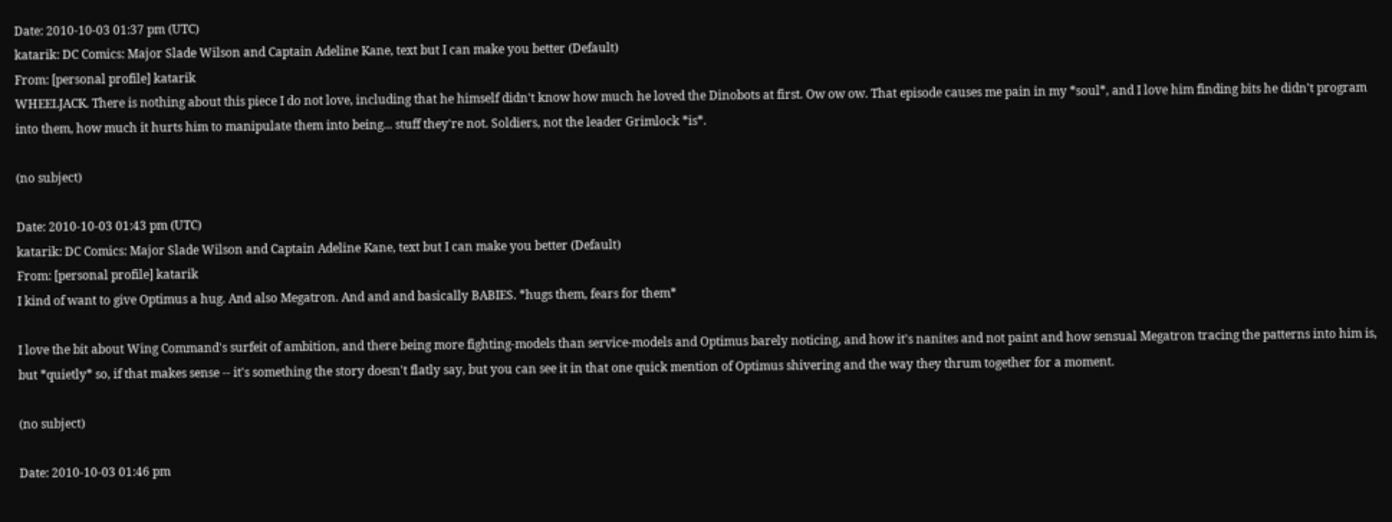Date: 2010-10-03 01:37 pm (UTC)
katarik: DC Comics: Major Slade Wilson and Captain Adeline Kane, text but I can make you better (Default)
From: [personal profile] katarik
WHEELJACK. There is nothing about this piece I do not love, including that he himself didn't know how much he loved the Dinobots at first. Ow ow ow. That episode causes me pain in my *soul*, and I love him finding bits he didn't program into them, how much it hurts him to manipulate them into being... stuff they're not. Soldiers, not the leader Grimlock *is*.

(no subject)

Date: 2010-10-03 01:43 pm (UTC)
katarik: DC Comics: Major Slade Wilson and Captain Adeline Kane, text but I can make you better (Default)
From: [personal profile] katarik
I kind of want to give Optimus a hug. And also Megatron. And and and basically BABIES. *hugs them, fears for them*

I love the bit about Wing Command's surfeit of ambition, and there being more fighting-models than service-models and Optimus barely noticing, and how it's nanites and not paint and how sensual Megatron tracing the patterns into him is, but *quietly* so, if that makes sense -- it's something the story doesn't flatly say, but you can see it in that one quick mention of Optimus shivering and the way they thrum together for a moment.

(no subject)

Date: 2010-10-03 01:46 pm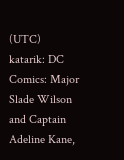(UTC)
katarik: DC Comics: Major Slade Wilson and Captain Adeline Kane,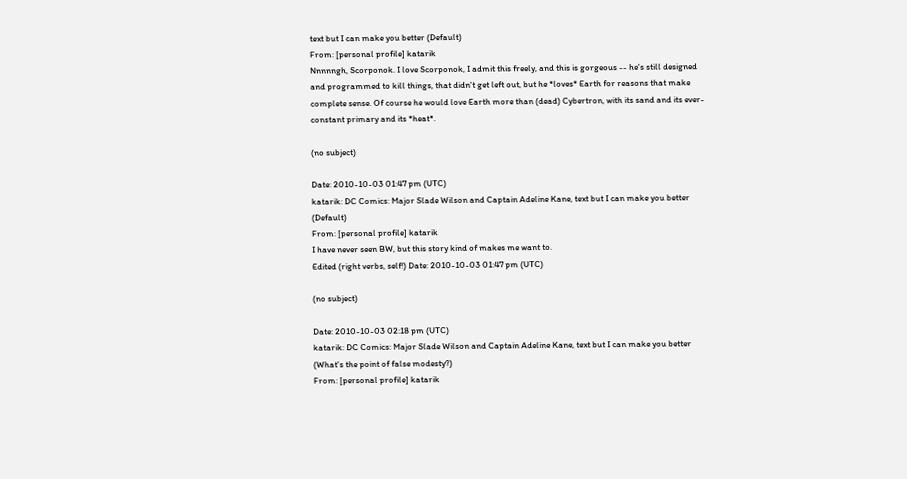text but I can make you better (Default)
From: [personal profile] katarik
Nnnnngh, Scorponok. I love Scorponok, I admit this freely, and this is gorgeous -- he's still designed and programmed to kill things, that didn't get left out, but he *loves* Earth for reasons that make complete sense. Of course he would love Earth more than (dead) Cybertron, with its sand and its ever-constant primary and its *heat*.

(no subject)

Date: 2010-10-03 01:47 pm (UTC)
katarik: DC Comics: Major Slade Wilson and Captain Adeline Kane, text but I can make you better (Default)
From: [personal profile] katarik
I have never seen BW, but this story kind of makes me want to.
Edited (right verbs, self!) Date: 2010-10-03 01:47 pm (UTC)

(no subject)

Date: 2010-10-03 02:18 pm (UTC)
katarik: DC Comics: Major Slade Wilson and Captain Adeline Kane, text but I can make you better (What's the point of false modesty?)
From: [personal profile] katarik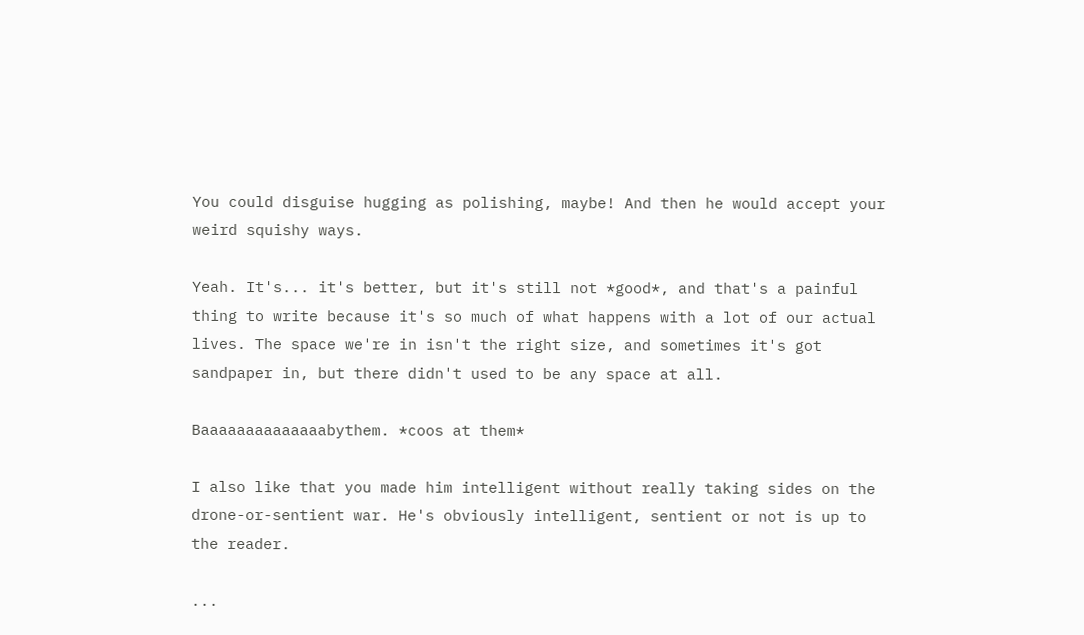You could disguise hugging as polishing, maybe! And then he would accept your weird squishy ways.

Yeah. It's... it's better, but it's still not *good*, and that's a painful thing to write because it's so much of what happens with a lot of our actual lives. The space we're in isn't the right size, and sometimes it's got sandpaper in, but there didn't used to be any space at all.

Baaaaaaaaaaaaaabythem. *coos at them*

I also like that you made him intelligent without really taking sides on the drone-or-sentient war. He's obviously intelligent, sentient or not is up to the reader.

...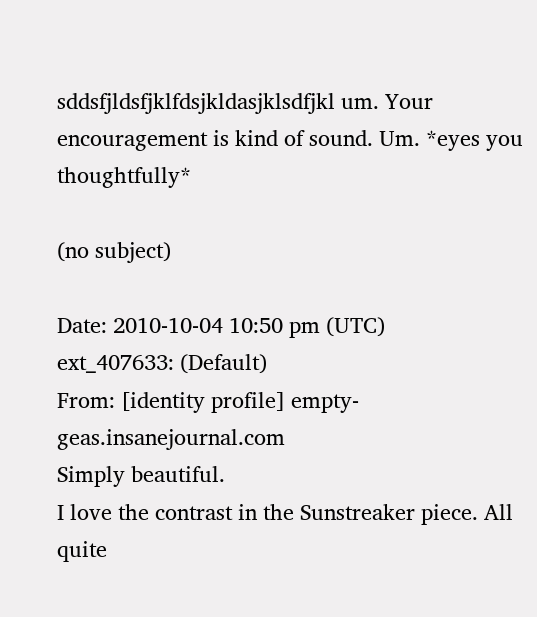sddsfjldsfjklfdsjkldasjklsdfjkl um. Your encouragement is kind of sound. Um. *eyes you thoughtfully*

(no subject)

Date: 2010-10-04 10:50 pm (UTC)
ext_407633: (Default)
From: [identity profile] empty-geas.insanejournal.com
Simply beautiful.
I love the contrast in the Sunstreaker piece. All quite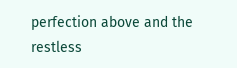perfection above and the restless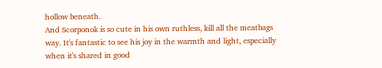hollow beneath.
And Scorponok is so cute in his own ruthless, kill all the meatbags way. It's fantastic to see his joy in the warmth and light, especially when it's shared in good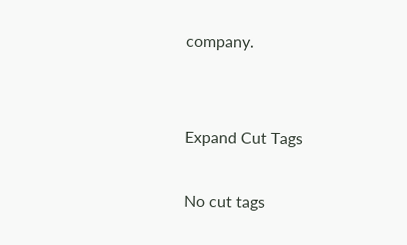company.


Expand Cut Tags

No cut tags